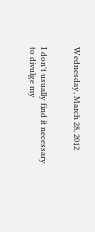Wednesday, March 28, 2012


I don't usually find it necessary to divulge my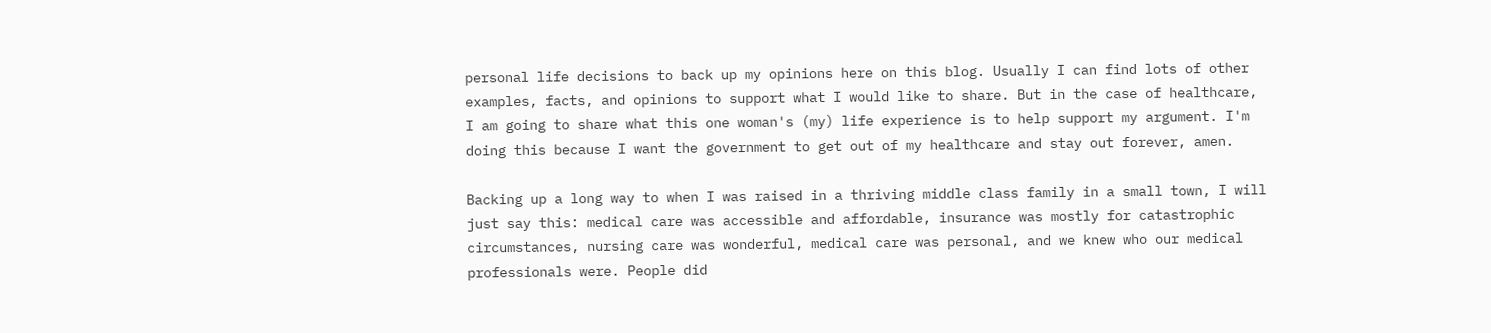personal life decisions to back up my opinions here on this blog. Usually I can find lots of other examples, facts, and opinions to support what I would like to share. But in the case of healthcare, I am going to share what this one woman's (my) life experience is to help support my argument. I'm doing this because I want the government to get out of my healthcare and stay out forever, amen.

Backing up a long way to when I was raised in a thriving middle class family in a small town, I will just say this: medical care was accessible and affordable, insurance was mostly for catastrophic circumstances, nursing care was wonderful, medical care was personal, and we knew who our medical professionals were. People did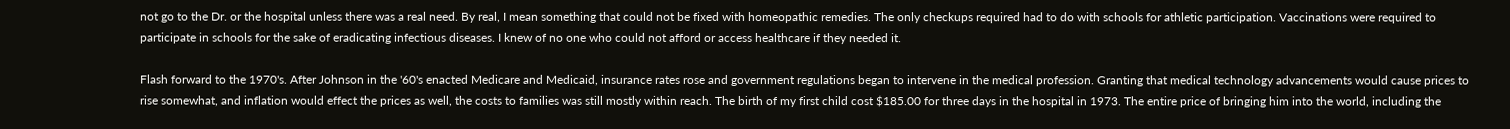not go to the Dr. or the hospital unless there was a real need. By real, I mean something that could not be fixed with homeopathic remedies. The only checkups required had to do with schools for athletic participation. Vaccinations were required to participate in schools for the sake of eradicating infectious diseases. I knew of no one who could not afford or access healthcare if they needed it.

Flash forward to the 1970's. After Johnson in the '60's enacted Medicare and Medicaid, insurance rates rose and government regulations began to intervene in the medical profession. Granting that medical technology advancements would cause prices to rise somewhat, and inflation would effect the prices as well, the costs to families was still mostly within reach. The birth of my first child cost $185.00 for three days in the hospital in 1973. The entire price of bringing him into the world, including the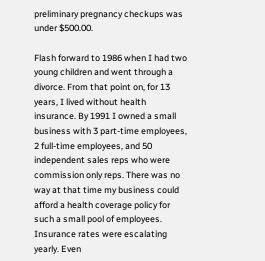preliminary pregnancy checkups was under $500.00.

Flash forward to 1986 when I had two young children and went through a divorce. From that point on, for 13 years, I lived without health insurance. By 1991 I owned a small business with 3 part-time employees, 2 full-time employees, and 50 independent sales reps who were commission only reps. There was no way at that time my business could afford a health coverage policy for such a small pool of employees. Insurance rates were escalating yearly. Even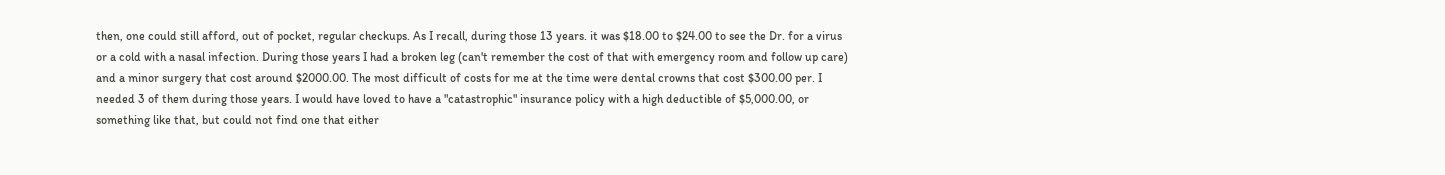then, one could still afford, out of pocket, regular checkups. As I recall, during those 13 years. it was $18.00 to $24.00 to see the Dr. for a virus or a cold with a nasal infection. During those years I had a broken leg (can't remember the cost of that with emergency room and follow up care) and a minor surgery that cost around $2000.00. The most difficult of costs for me at the time were dental crowns that cost $300.00 per. I needed 3 of them during those years. I would have loved to have a "catastrophic" insurance policy with a high deductible of $5,000.00, or something like that, but could not find one that either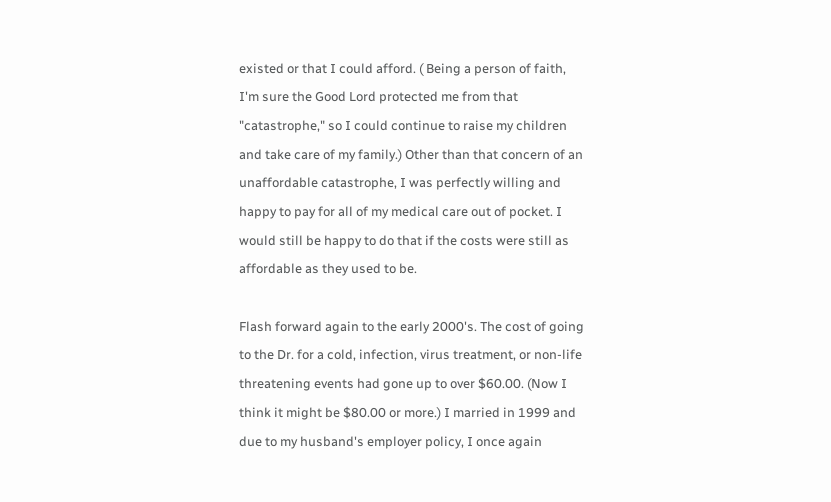existed or that I could afford. ( Being a person of faith, I'm sure the Good Lord protected me from that "catastrophe," so I could continue to raise my children and take care of my family.) Other than that concern of an unaffordable catastrophe, I was perfectly willing and happy to pay for all of my medical care out of pocket. I would still be happy to do that if the costs were still as affordable as they used to be.

Flash forward again to the early 2000's. The cost of going to the Dr. for a cold, infection, virus treatment, or non-life threatening events had gone up to over $60.00. (Now I think it might be $80.00 or more.) I married in 1999 and due to my husband's employer policy, I once again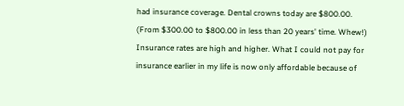had insurance coverage. Dental crowns today are $800.00. (From $300.00 to $800.00 in less than 20 years' time. Whew!) Insurance rates are high and higher. What I could not pay for insurance earlier in my life is now only affordable because of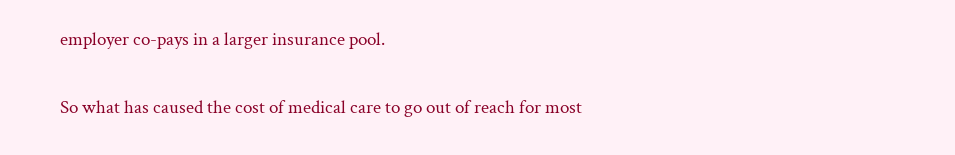employer co-pays in a larger insurance pool.

So what has caused the cost of medical care to go out of reach for most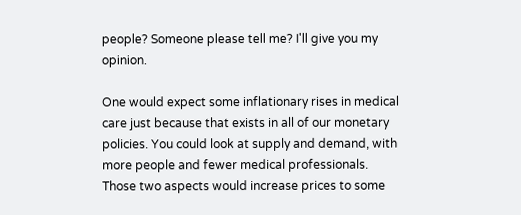people? Someone please tell me? I'll give you my opinion.

One would expect some inflationary rises in medical care just because that exists in all of our monetary policies. You could look at supply and demand, with more people and fewer medical professionals. Those two aspects would increase prices to some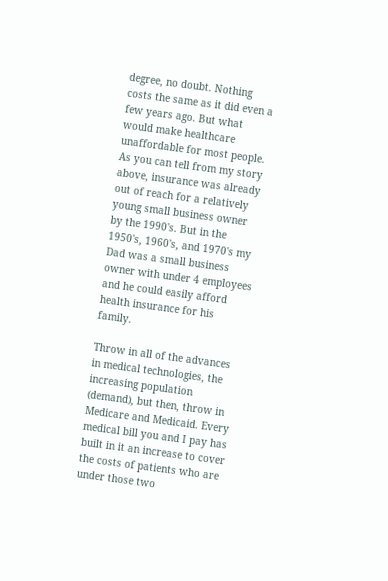degree, no doubt. Nothing costs the same as it did even a few years ago. But what would make healthcare unaffordable for most people. As you can tell from my story above, insurance was already out of reach for a relatively young small business owner by the 1990's. But in the 1950's, 1960's, and 1970's my Dad was a small business owner with under 4 employees and he could easily afford health insurance for his family.

Throw in all of the advances in medical technologies, the increasing population (demand), but then, throw in Medicare and Medicaid. Every medical bill you and I pay has built in it an increase to cover the costs of patients who are under those two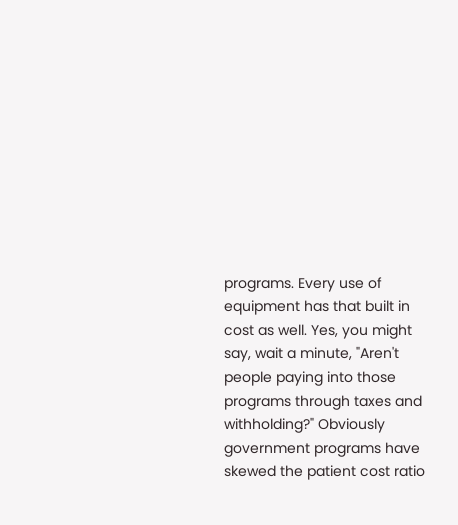programs. Every use of equipment has that built in cost as well. Yes, you might say, wait a minute, "Aren't people paying into those programs through taxes and withholding?" Obviously government programs have skewed the patient cost ratio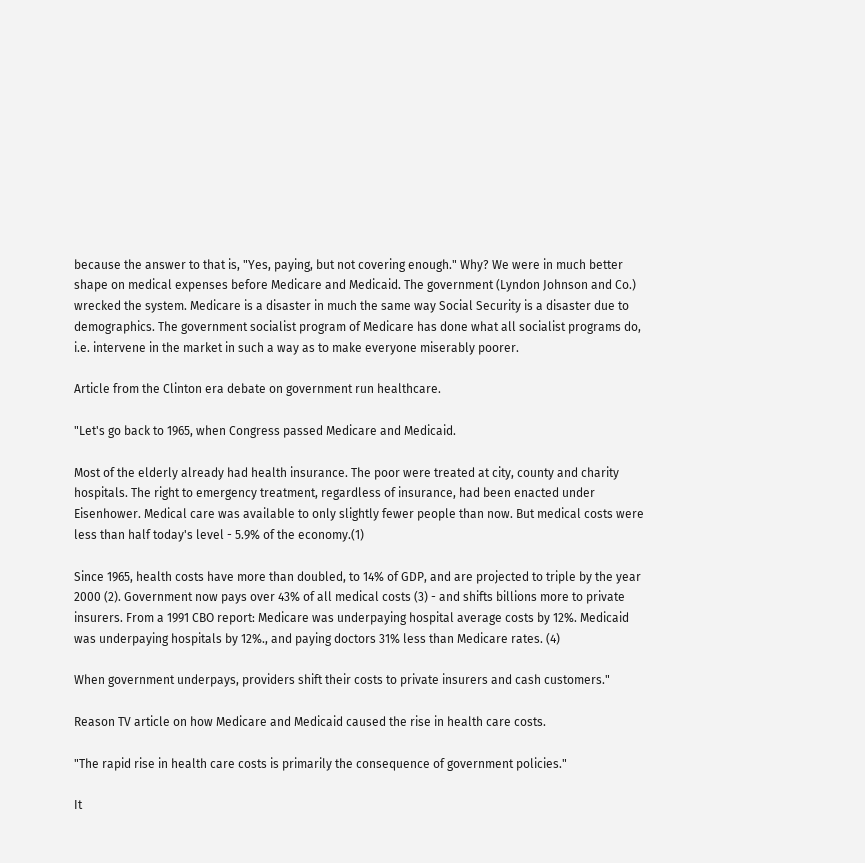because the answer to that is, "Yes, paying, but not covering enough." Why? We were in much better shape on medical expenses before Medicare and Medicaid. The government (Lyndon Johnson and Co.) wrecked the system. Medicare is a disaster in much the same way Social Security is a disaster due to demographics. The government socialist program of Medicare has done what all socialist programs do, i.e. intervene in the market in such a way as to make everyone miserably poorer.

Article from the Clinton era debate on government run healthcare.

"Let's go back to 1965, when Congress passed Medicare and Medicaid.

Most of the elderly already had health insurance. The poor were treated at city, county and charity hospitals. The right to emergency treatment, regardless of insurance, had been enacted under Eisenhower. Medical care was available to only slightly fewer people than now. But medical costs were less than half today's level - 5.9% of the economy.(1)

Since 1965, health costs have more than doubled, to 14% of GDP, and are projected to triple by the year 2000 (2). Government now pays over 43% of all medical costs (3) - and shifts billions more to private insurers. From a 1991 CBO report: Medicare was underpaying hospital average costs by 12%. Medicaid was underpaying hospitals by 12%., and paying doctors 31% less than Medicare rates. (4)

When government underpays, providers shift their costs to private insurers and cash customers."

Reason TV article on how Medicare and Medicaid caused the rise in health care costs.

"The rapid rise in health care costs is primarily the consequence of government policies."

It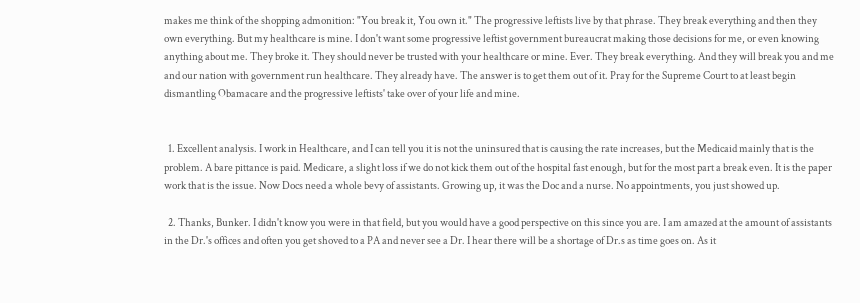makes me think of the shopping admonition: "You break it, You own it." The progressive leftists live by that phrase. They break everything and then they own everything. But my healthcare is mine. I don't want some progressive leftist government bureaucrat making those decisions for me, or even knowing anything about me. They broke it. They should never be trusted with your healthcare or mine. Ever. They break everything. And they will break you and me and our nation with government run healthcare. They already have. The answer is to get them out of it. Pray for the Supreme Court to at least begin dismantling Obamacare and the progressive leftists' take over of your life and mine.


  1. Excellent analysis. I work in Healthcare, and I can tell you it is not the uninsured that is causing the rate increases, but the Medicaid mainly that is the problem. A bare pittance is paid. Medicare, a slight loss if we do not kick them out of the hospital fast enough, but for the most part a break even. It is the paper work that is the issue. Now Docs need a whole bevy of assistants. Growing up, it was the Doc and a nurse. No appointments, you just showed up.

  2. Thanks, Bunker. I didn't know you were in that field, but you would have a good perspective on this since you are. I am amazed at the amount of assistants in the Dr.'s offices and often you get shoved to a PA and never see a Dr. I hear there will be a shortage of Dr.s as time goes on. As it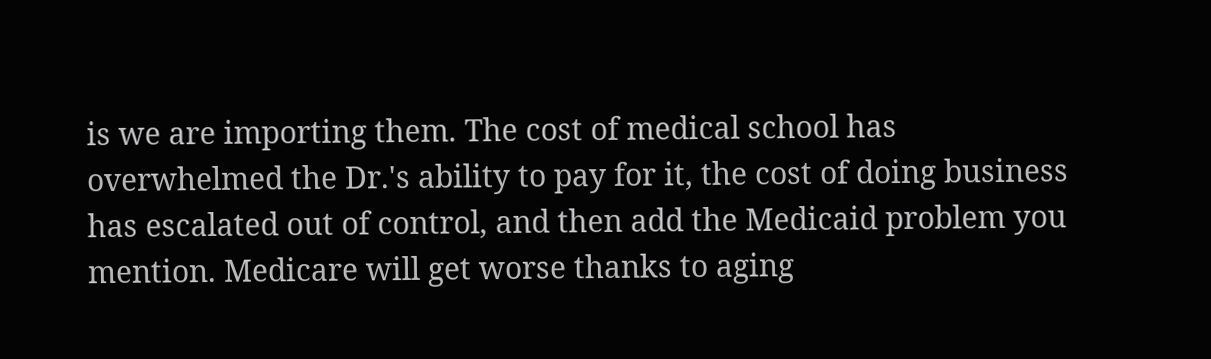is we are importing them. The cost of medical school has overwhelmed the Dr.'s ability to pay for it, the cost of doing business has escalated out of control, and then add the Medicaid problem you mention. Medicare will get worse thanks to aging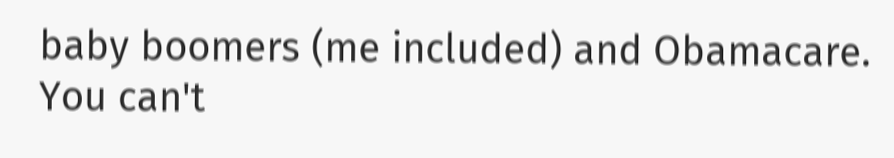baby boomers (me included) and Obamacare. You can't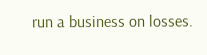run a business on losses.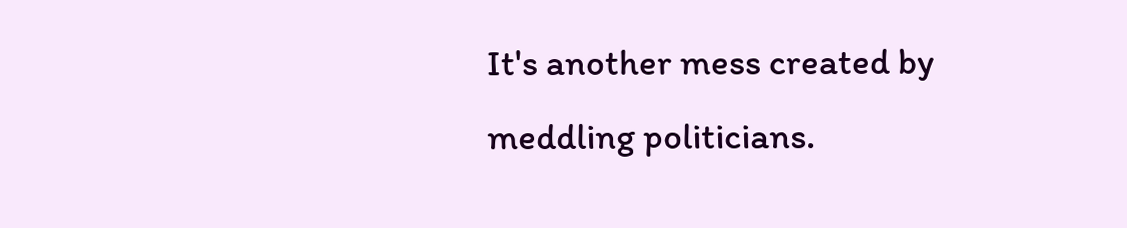It's another mess created by meddling politicians.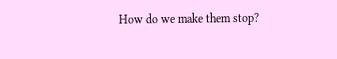How do we make them stop?